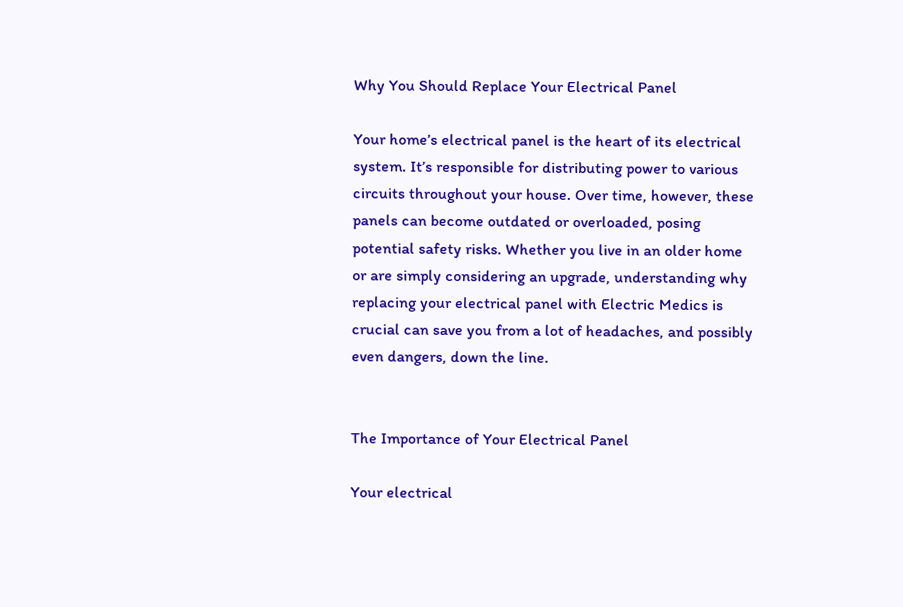Why You Should Replace Your Electrical Panel

Your home’s electrical panel is the heart of its electrical system. It’s responsible for distributing power to various circuits throughout your house. Over time, however, these panels can become outdated or overloaded, posing potential safety risks. Whether you live in an older home or are simply considering an upgrade, understanding why replacing your electrical panel with Electric Medics is crucial can save you from a lot of headaches, and possibly even dangers, down the line.


The Importance of Your Electrical Panel

Your electrical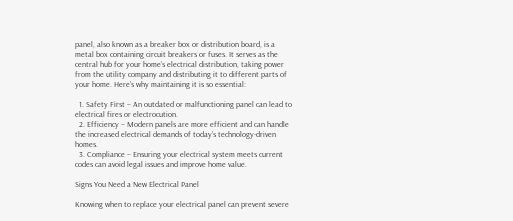panel, also known as a breaker box or distribution board, is a metal box containing circuit breakers or fuses. It serves as the central hub for your home’s electrical distribution, taking power from the utility company and distributing it to different parts of your home. Here’s why maintaining it is so essential:

  1. Safety First – An outdated or malfunctioning panel can lead to electrical fires or electrocution.
  2. Efficiency – Modern panels are more efficient and can handle the increased electrical demands of today’s technology-driven homes.
  3. Compliance – Ensuring your electrical system meets current codes can avoid legal issues and improve home value.

Signs You Need a New Electrical Panel

Knowing when to replace your electrical panel can prevent severe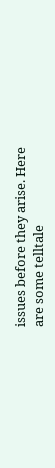issues before they arise. Here are some telltale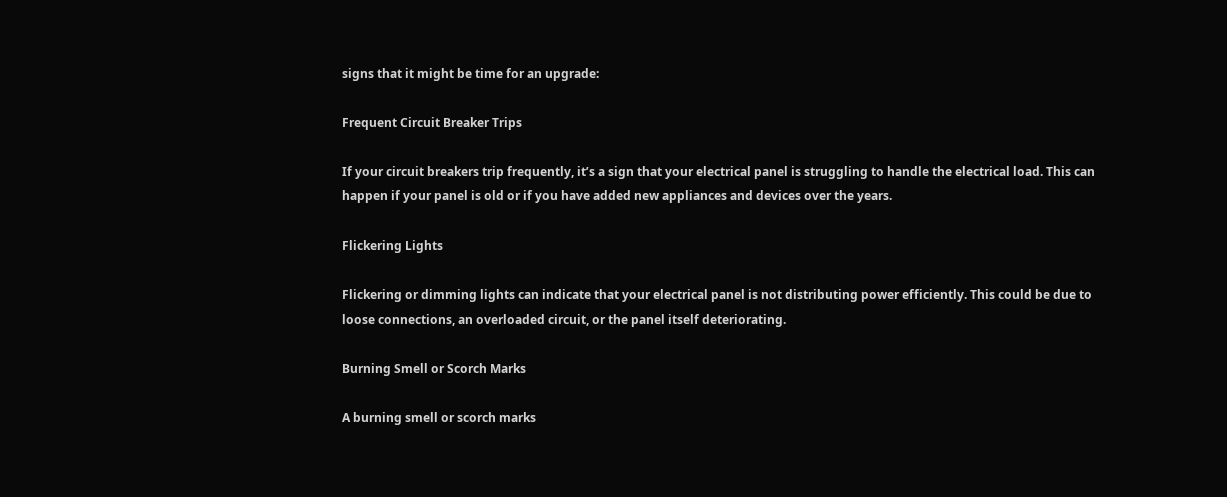signs that it might be time for an upgrade:

Frequent Circuit Breaker Trips

If your circuit breakers trip frequently, it’s a sign that your electrical panel is struggling to handle the electrical load. This can happen if your panel is old or if you have added new appliances and devices over the years.

Flickering Lights

Flickering or dimming lights can indicate that your electrical panel is not distributing power efficiently. This could be due to loose connections, an overloaded circuit, or the panel itself deteriorating.

Burning Smell or Scorch Marks

A burning smell or scorch marks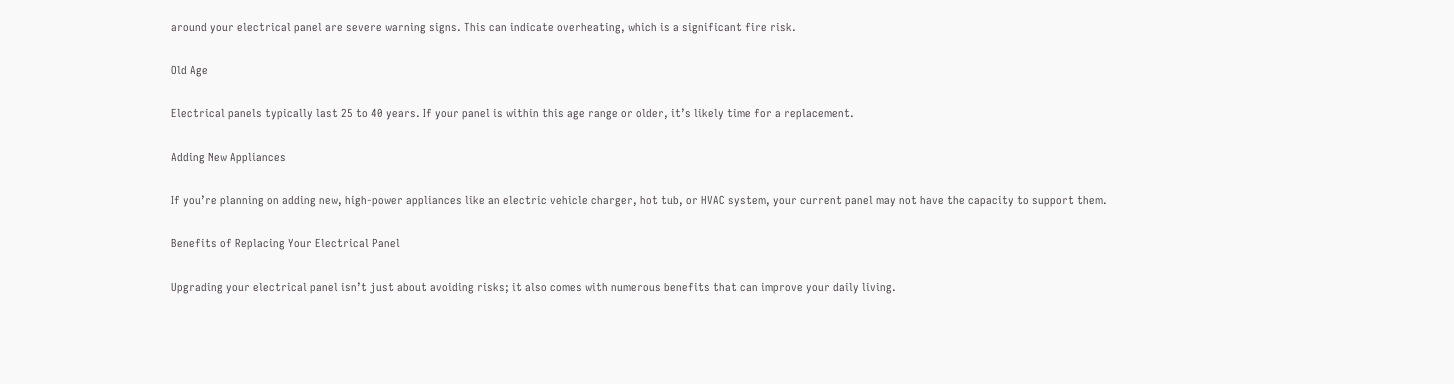around your electrical panel are severe warning signs. This can indicate overheating, which is a significant fire risk.

Old Age

Electrical panels typically last 25 to 40 years. If your panel is within this age range or older, it’s likely time for a replacement.

Adding New Appliances

If you’re planning on adding new, high-power appliances like an electric vehicle charger, hot tub, or HVAC system, your current panel may not have the capacity to support them.

Benefits of Replacing Your Electrical Panel

Upgrading your electrical panel isn’t just about avoiding risks; it also comes with numerous benefits that can improve your daily living.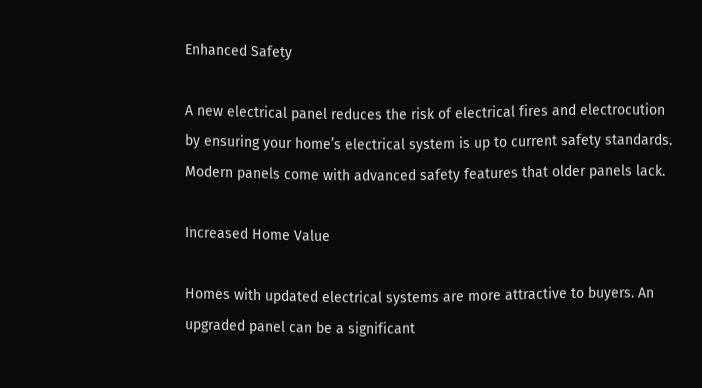Enhanced Safety

A new electrical panel reduces the risk of electrical fires and electrocution by ensuring your home’s electrical system is up to current safety standards. Modern panels come with advanced safety features that older panels lack.

Increased Home Value

Homes with updated electrical systems are more attractive to buyers. An upgraded panel can be a significant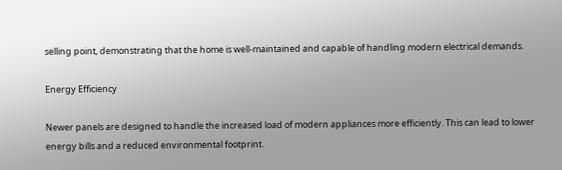selling point, demonstrating that the home is well-maintained and capable of handling modern electrical demands.

Energy Efficiency

Newer panels are designed to handle the increased load of modern appliances more efficiently. This can lead to lower energy bills and a reduced environmental footprint.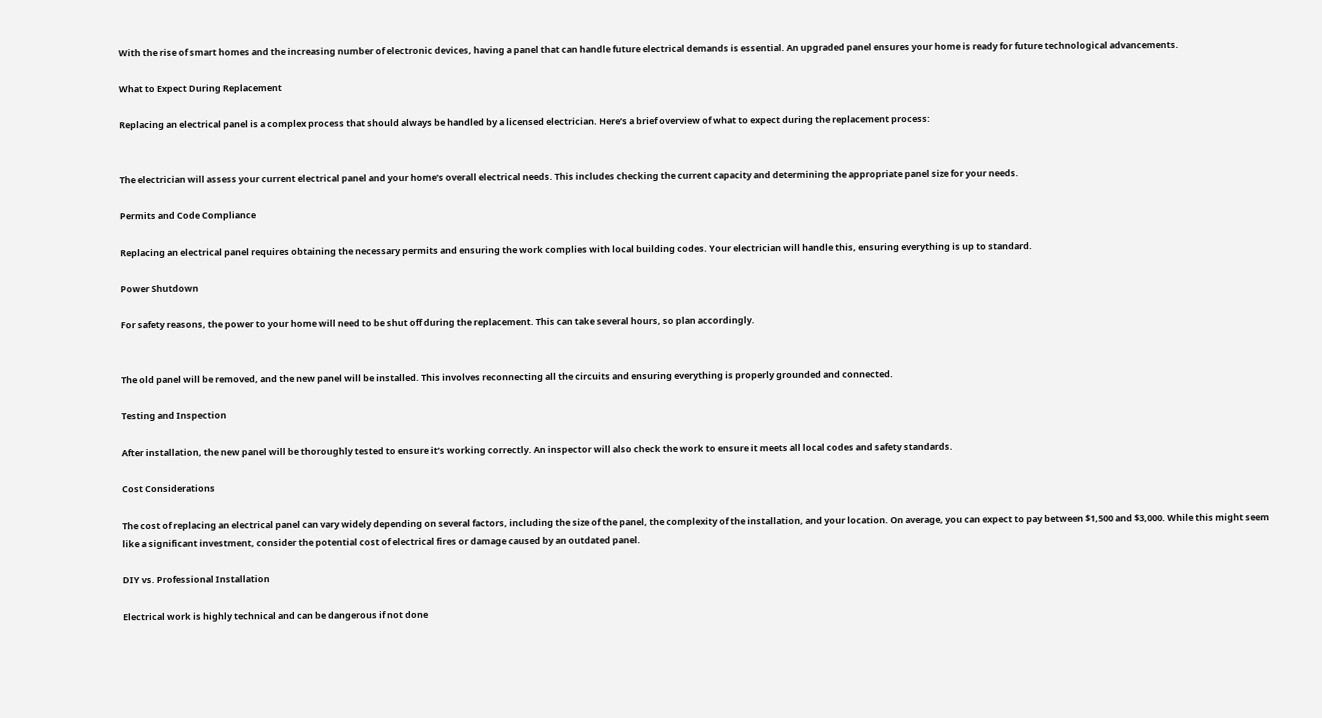With the rise of smart homes and the increasing number of electronic devices, having a panel that can handle future electrical demands is essential. An upgraded panel ensures your home is ready for future technological advancements.

What to Expect During Replacement

Replacing an electrical panel is a complex process that should always be handled by a licensed electrician. Here’s a brief overview of what to expect during the replacement process:


The electrician will assess your current electrical panel and your home’s overall electrical needs. This includes checking the current capacity and determining the appropriate panel size for your needs.

Permits and Code Compliance

Replacing an electrical panel requires obtaining the necessary permits and ensuring the work complies with local building codes. Your electrician will handle this, ensuring everything is up to standard.

Power Shutdown

For safety reasons, the power to your home will need to be shut off during the replacement. This can take several hours, so plan accordingly.


The old panel will be removed, and the new panel will be installed. This involves reconnecting all the circuits and ensuring everything is properly grounded and connected.

Testing and Inspection

After installation, the new panel will be thoroughly tested to ensure it’s working correctly. An inspector will also check the work to ensure it meets all local codes and safety standards.

Cost Considerations

The cost of replacing an electrical panel can vary widely depending on several factors, including the size of the panel, the complexity of the installation, and your location. On average, you can expect to pay between $1,500 and $3,000. While this might seem like a significant investment, consider the potential cost of electrical fires or damage caused by an outdated panel.

DIY vs. Professional Installation

Electrical work is highly technical and can be dangerous if not done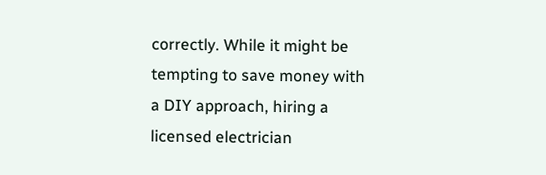correctly. While it might be tempting to save money with a DIY approach, hiring a licensed electrician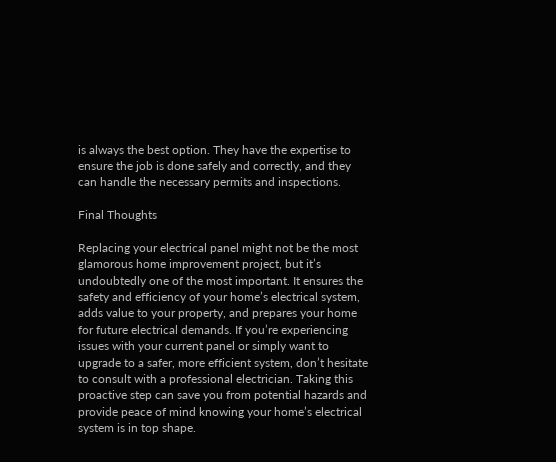is always the best option. They have the expertise to ensure the job is done safely and correctly, and they can handle the necessary permits and inspections.

Final Thoughts

Replacing your electrical panel might not be the most glamorous home improvement project, but it’s undoubtedly one of the most important. It ensures the safety and efficiency of your home’s electrical system, adds value to your property, and prepares your home for future electrical demands. If you’re experiencing issues with your current panel or simply want to upgrade to a safer, more efficient system, don’t hesitate to consult with a professional electrician. Taking this proactive step can save you from potential hazards and provide peace of mind knowing your home’s electrical system is in top shape.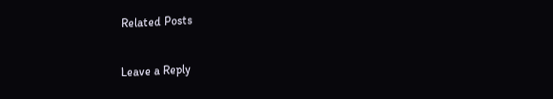Related Posts

Leave a Reply